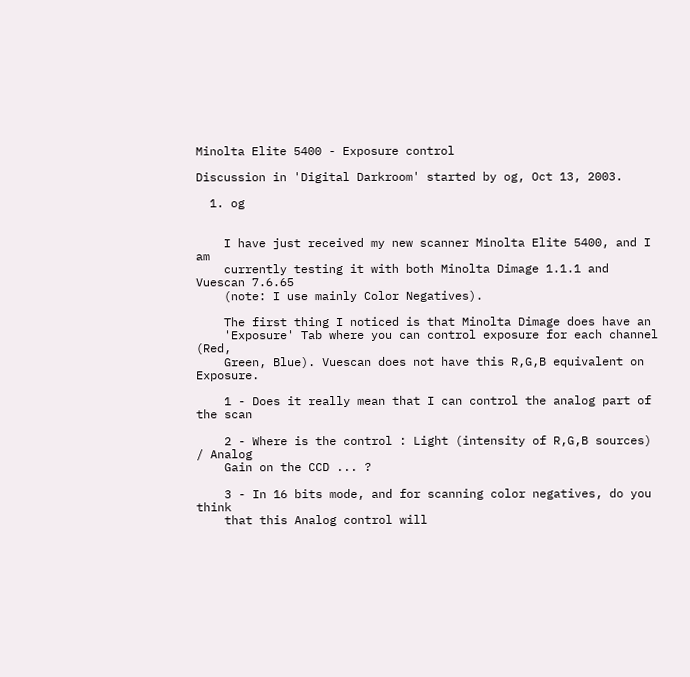Minolta Elite 5400 - Exposure control

Discussion in 'Digital Darkroom' started by og, Oct 13, 2003.

  1. og


    I have just received my new scanner Minolta Elite 5400, and I am
    currently testing it with both Minolta Dimage 1.1.1 and Vuescan 7.6.65
    (note: I use mainly Color Negatives).

    The first thing I noticed is that Minolta Dimage does have an
    'Exposure' Tab where you can control exposure for each channel (Red,
    Green, Blue). Vuescan does not have this R,G,B equivalent on Exposure.

    1 - Does it really mean that I can control the analog part of the scan

    2 - Where is the control : Light (intensity of R,G,B sources) / Analog
    Gain on the CCD ... ?

    3 - In 16 bits mode, and for scanning color negatives, do you think
    that this Analog control will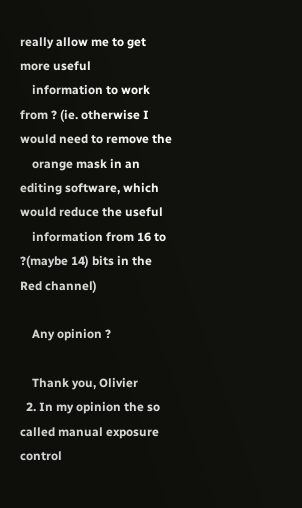really allow me to get more useful
    information to work from ? (ie. otherwise I would need to remove the
    orange mask in an editing software, which would reduce the useful
    information from 16 to ?(maybe 14) bits in the Red channel)

    Any opinion ?

    Thank you, Olivier
  2. In my opinion the so called manual exposure control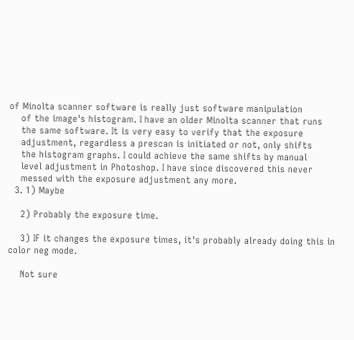of Minolta scanner software is really just software manipulation
    of the image's histogram. I have an older Minolta scanner that runs
    the same software. It is very easy to verify that the exposure
    adjustment, regardless a prescan is initiated or not, only shifts
    the histogram graphs. I could achieve the same shifts by manual
    level adjustment in Photoshop. I have since discovered this never
    messed with the exposure adjustment any more.
  3. 1) Maybe

    2) Probably the exposure time.

    3) IF it changes the exposure times, it's probably already doing this in color neg mode.

    Not sure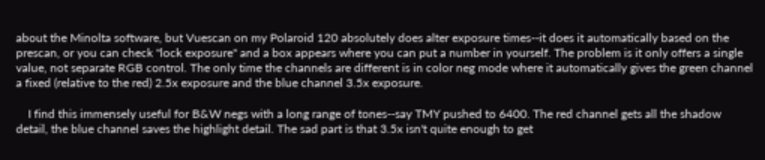about the Minolta software, but Vuescan on my Polaroid 120 absolutely does alter exposure times--it does it automatically based on the prescan, or you can check "lock exposure" and a box appears where you can put a number in yourself. The problem is it only offers a single value, not separate RGB control. The only time the channels are different is in color neg mode where it automatically gives the green channel a fixed (relative to the red) 2.5x exposure and the blue channel 3.5x exposure.

    I find this immensely useful for B&W negs with a long range of tones--say TMY pushed to 6400. The red channel gets all the shadow detail, the blue channel saves the highlight detail. The sad part is that 3.5x isn't quite enough to get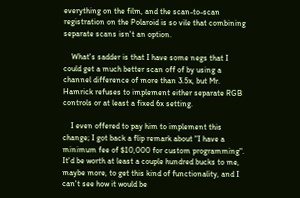everything on the film, and the scan-to-scan registration on the Polaroid is so vile that combining separate scans isn't an option.

    What's sadder is that I have some negs that I could get a much better scan off of by using a channel difference of more than 3.5x, but Mr. Hamrick refuses to implement either separate RGB controls or at least a fixed 6x setting.

    I even offered to pay him to implement this change; I got back a flip remark about "I have a minimum fee of $10,000 for custom programming". It'd be worth at least a couple hundred bucks to me, maybe more, to get this kind of functionality, and I can't see how it would be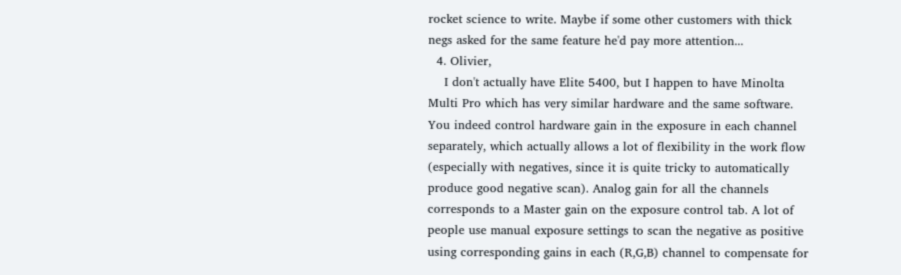rocket science to write. Maybe if some other customers with thick negs asked for the same feature he'd pay more attention...
  4. Olivier,
    I don't actually have Elite 5400, but I happen to have Minolta Multi Pro which has very similar hardware and the same software. You indeed control hardware gain in the exposure in each channel separately, which actually allows a lot of flexibility in the work flow (especially with negatives, since it is quite tricky to automatically produce good negative scan). Analog gain for all the channels corresponds to a Master gain on the exposure control tab. A lot of people use manual exposure settings to scan the negative as positive using corresponding gains in each (R,G,B) channel to compensate for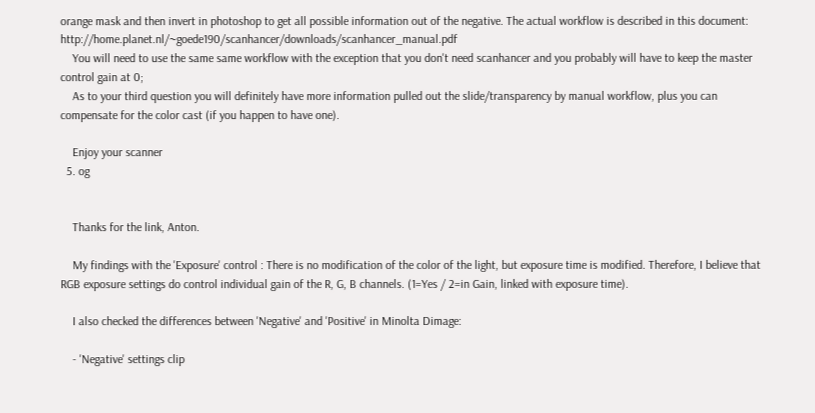orange mask and then invert in photoshop to get all possible information out of the negative. The actual workflow is described in this document: http://home.planet.nl/~goede190/scanhancer/downloads/scanhancer_manual.pdf
    You will need to use the same same workflow with the exception that you don't need scanhancer and you probably will have to keep the master control gain at 0;
    As to your third question you will definitely have more information pulled out the slide/transparency by manual workflow, plus you can compensate for the color cast (if you happen to have one).

    Enjoy your scanner
  5. og


    Thanks for the link, Anton.

    My findings with the 'Exposure' control : There is no modification of the color of the light, but exposure time is modified. Therefore, I believe that RGB exposure settings do control individual gain of the R, G, B channels. (1=Yes / 2=in Gain, linked with exposure time).

    I also checked the differences between 'Negative' and 'Positive' in Minolta Dimage:

    - 'Negative' settings clip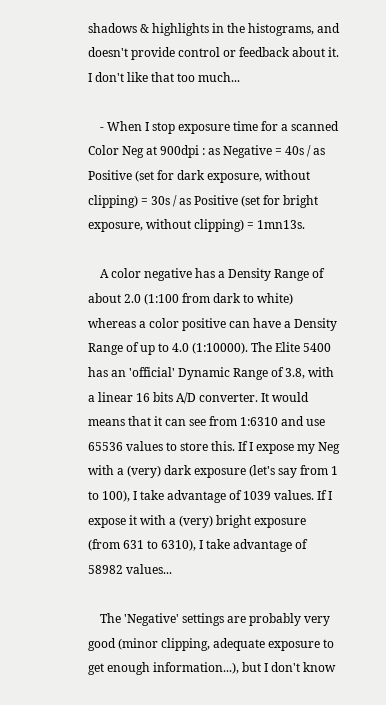shadows & highlights in the histograms, and doesn't provide control or feedback about it. I don't like that too much...

    - When I stop exposure time for a scanned Color Neg at 900dpi : as Negative = 40s / as Positive (set for dark exposure, without clipping) = 30s / as Positive (set for bright exposure, without clipping) = 1mn13s.

    A color negative has a Density Range of about 2.0 (1:100 from dark to white) whereas a color positive can have a Density Range of up to 4.0 (1:10000). The Elite 5400 has an 'official' Dynamic Range of 3.8, with a linear 16 bits A/D converter. It would means that it can see from 1:6310 and use 65536 values to store this. If I expose my Neg with a (very) dark exposure (let's say from 1 to 100), I take advantage of 1039 values. If I expose it with a (very) bright exposure (from 631 to 6310), I take advantage of 58982 values...

    The 'Negative' settings are probably very good (minor clipping, adequate exposure to get enough information...), but I don't know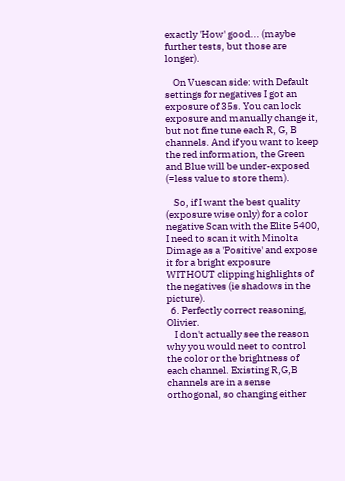exactly 'How' good... (maybe further tests, but those are longer).

    On Vuescan side: with Default settings for negatives I got an exposure of 35s. You can lock exposure and manually change it, but not fine tune each R, G, B channels. And if you want to keep the red information, the Green and Blue will be under-exposed (=less value to store them).

    So, if I want the best quality (exposure wise only) for a color negative Scan with the Elite 5400, I need to scan it with Minolta Dimage as a 'Positive' and expose it for a bright exposure WITHOUT clipping highlights of the negatives (ie shadows in the picture).
  6. Perfectly correct reasoning, Olivier.
    I don't actually see the reason why you would neet to control the color or the brightness of each channel. Existing R,G,B channels are in a sense orthogonal, so changing either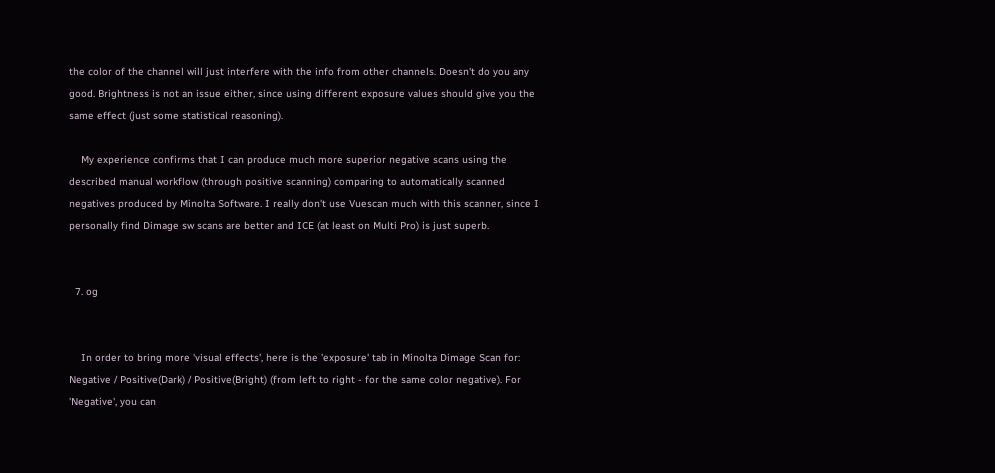the color of the channel will just interfere with the info from other channels. Doesn't do you any good. Brightness is not an issue either, since using different exposure values should give you the same effect (just some statistical reasoning).

    My experience confirms that I can produce much more superior negative scans using the described manual workflow (through positive scanning) comparing to automatically scanned negatives produced by Minolta Software. I really don't use Vuescan much with this scanner, since I personally find Dimage sw scans are better and ICE (at least on Multi Pro) is just superb.


  7. og


    In order to bring more 'visual effects', here is the 'exposure' tab in Minolta Dimage Scan for: Negative / Positive(Dark) / Positive(Bright) (from left to right - for the same color negative). For 'Negative', you can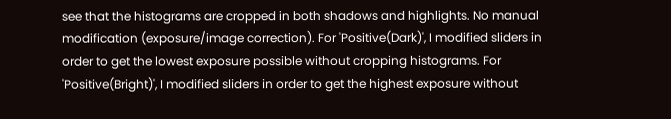see that the histograms are cropped in both shadows and highlights. No manual modification (exposure/image correction). For 'Positive(Dark)', I modified sliders in order to get the lowest exposure possible without cropping histograms. For 'Positive(Bright)', I modified sliders in order to get the highest exposure without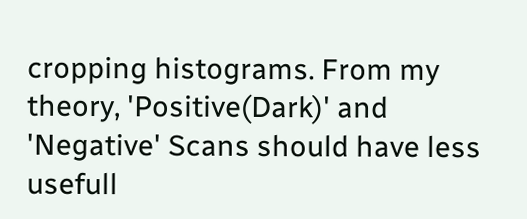cropping histograms. From my theory, 'Positive(Dark)' and 'Negative' Scans should have less usefull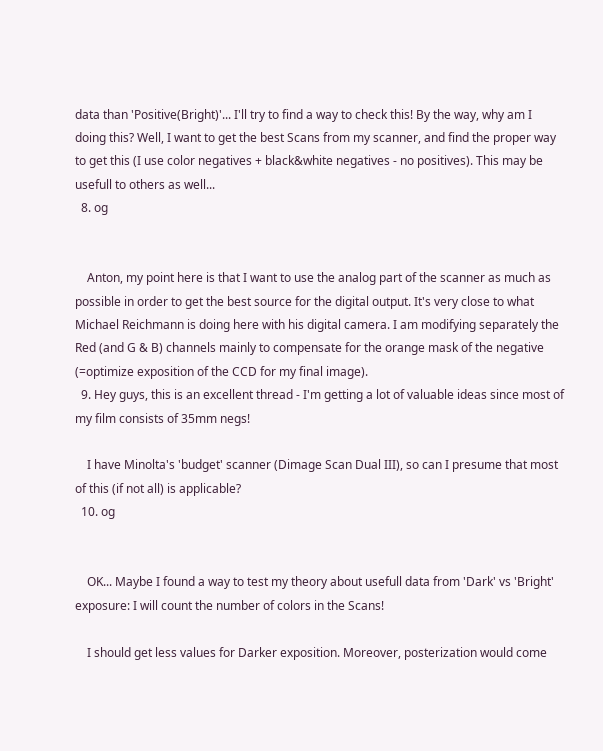data than 'Positive(Bright)'... I'll try to find a way to check this! By the way, why am I doing this? Well, I want to get the best Scans from my scanner, and find the proper way to get this (I use color negatives + black&white negatives - no positives). This may be usefull to others as well...
  8. og


    Anton, my point here is that I want to use the analog part of the scanner as much as possible in order to get the best source for the digital output. It's very close to what Michael Reichmann is doing here with his digital camera. I am modifying separately the Red (and G & B) channels mainly to compensate for the orange mask of the negative (=optimize exposition of the CCD for my final image).
  9. Hey guys, this is an excellent thread - I'm getting a lot of valuable ideas since most of my film consists of 35mm negs!

    I have Minolta's 'budget' scanner (Dimage Scan Dual III), so can I presume that most of this (if not all) is applicable?
  10. og


    OK... Maybe I found a way to test my theory about usefull data from 'Dark' vs 'Bright' exposure: I will count the number of colors in the Scans!

    I should get less values for Darker exposition. Moreover, posterization would come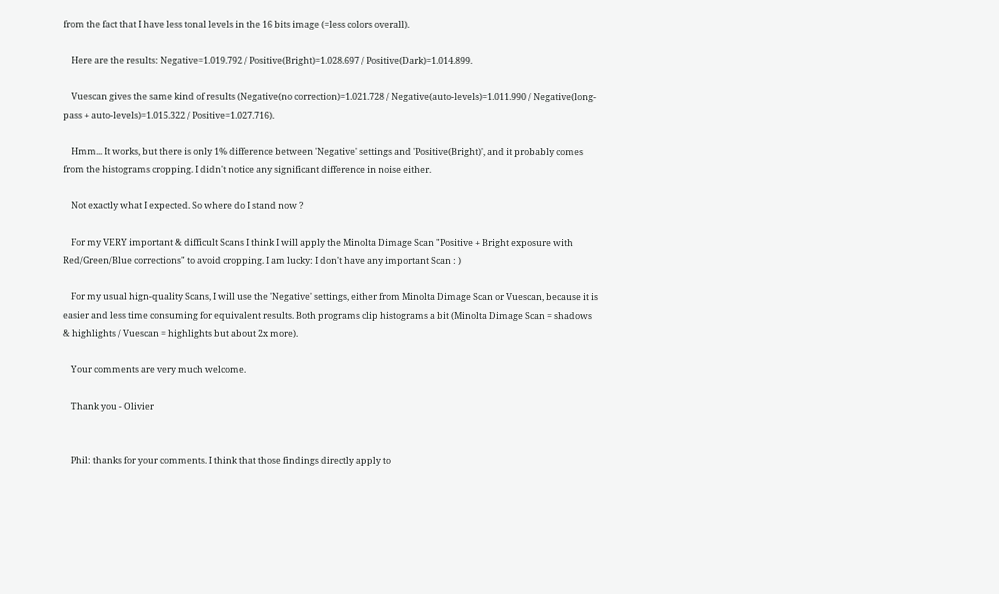from the fact that I have less tonal levels in the 16 bits image (=less colors overall).

    Here are the results: Negative=1.019.792 / Positive(Bright)=1.028.697 / Positive(Dark)=1.014.899.

    Vuescan gives the same kind of results (Negative(no correction)=1.021.728 / Negative(auto-levels)=1.011.990 / Negative(long-pass + auto-levels)=1.015.322 / Positive=1.027.716).

    Hmm... It works, but there is only 1% difference between 'Negative' settings and 'Positive(Bright)', and it probably comes from the histograms cropping. I didn't notice any significant difference in noise either.

    Not exactly what I expected. So where do I stand now ?

    For my VERY important & difficult Scans I think I will apply the Minolta Dimage Scan "Positive + Bright exposure with Red/Green/Blue corrections" to avoid cropping. I am lucky: I don't have any important Scan : )

    For my usual hign-quality Scans, I will use the 'Negative' settings, either from Minolta Dimage Scan or Vuescan, because it is easier and less time consuming for equivalent results. Both programs clip histograms a bit (Minolta Dimage Scan = shadows & highlights / Vuescan = highlights but about 2x more).

    Your comments are very much welcome.

    Thank you - Olivier


    Phil: thanks for your comments. I think that those findings directly apply to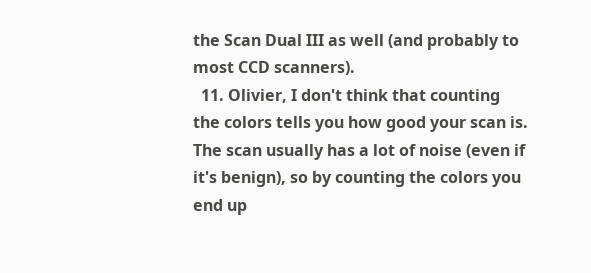the Scan Dual III as well (and probably to most CCD scanners).
  11. Olivier, I don't think that counting the colors tells you how good your scan is. The scan usually has a lot of noise (even if it's benign), so by counting the colors you end up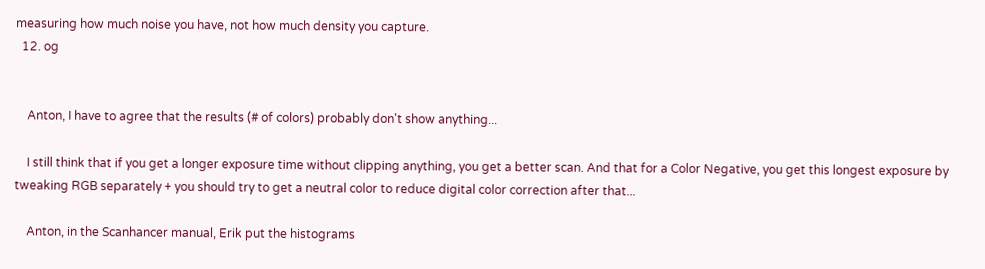measuring how much noise you have, not how much density you capture.
  12. og


    Anton, I have to agree that the results (# of colors) probably don't show anything...

    I still think that if you get a longer exposure time without clipping anything, you get a better scan. And that for a Color Negative, you get this longest exposure by tweaking RGB separately + you should try to get a neutral color to reduce digital color correction after that...

    Anton, in the Scanhancer manual, Erik put the histograms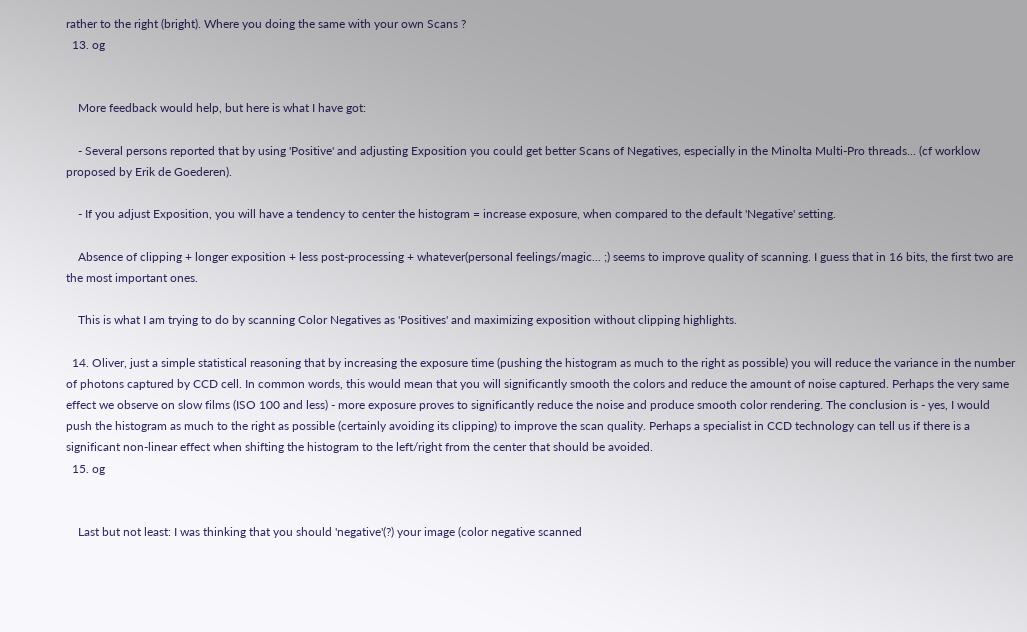rather to the right (bright). Where you doing the same with your own Scans ?
  13. og


    More feedback would help, but here is what I have got:

    - Several persons reported that by using 'Positive' and adjusting Exposition you could get better Scans of Negatives, especially in the Minolta Multi-Pro threads... (cf worklow proposed by Erik de Goederen).

    - If you adjust Exposition, you will have a tendency to center the histogram = increase exposure, when compared to the default 'Negative' setting.

    Absence of clipping + longer exposition + less post-processing + whatever(personal feelings/magic... ;) seems to improve quality of scanning. I guess that in 16 bits, the first two are the most important ones.

    This is what I am trying to do by scanning Color Negatives as 'Positives' and maximizing exposition without clipping highlights.

  14. Oliver, just a simple statistical reasoning that by increasing the exposure time (pushing the histogram as much to the right as possible) you will reduce the variance in the number of photons captured by CCD cell. In common words, this would mean that you will significantly smooth the colors and reduce the amount of noise captured. Perhaps the very same effect we observe on slow films (ISO 100 and less) - more exposure proves to significantly reduce the noise and produce smooth color rendering. The conclusion is - yes, I would push the histogram as much to the right as possible (certainly avoiding its clipping) to improve the scan quality. Perhaps a specialist in CCD technology can tell us if there is a significant non-linear effect when shifting the histogram to the left/right from the center that should be avoided.
  15. og


    Last but not least: I was thinking that you should 'negative'(?) your image (color negative scanned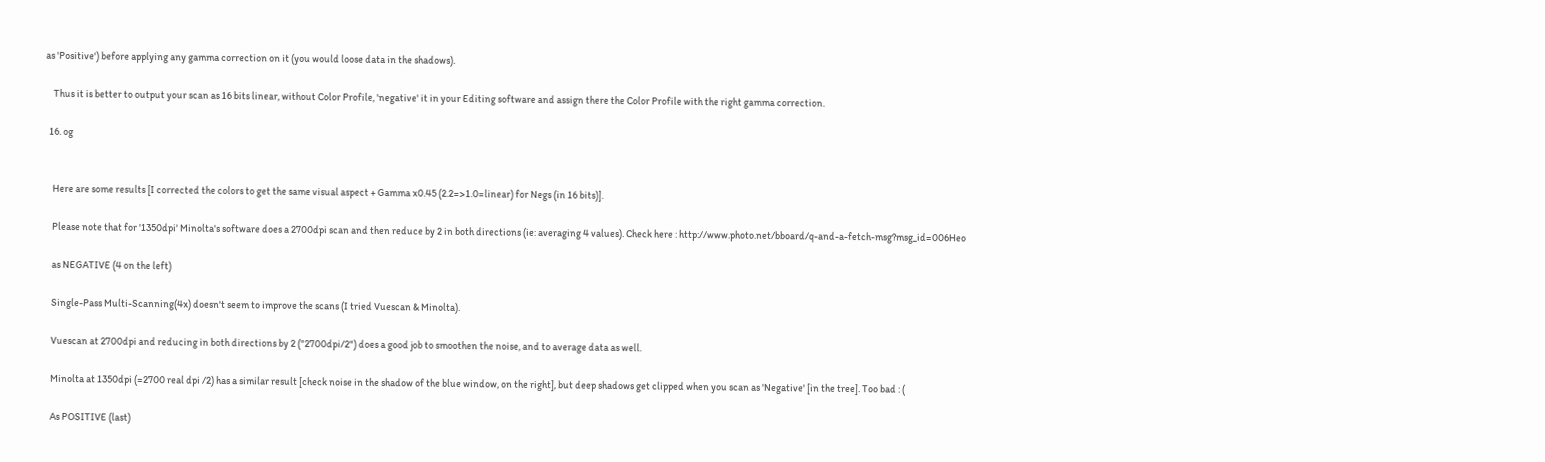as 'Positive') before applying any gamma correction on it (you would loose data in the shadows).

    Thus it is better to output your scan as 16 bits linear, without Color Profile, 'negative' it in your Editing software and assign there the Color Profile with the right gamma correction.

  16. og


    Here are some results [I corrected the colors to get the same visual aspect + Gamma x0.45 (2.2=>1.0=linear) for Negs (in 16 bits)].

    Please note that for '1350dpi' Minolta's software does a 2700dpi scan and then reduce by 2 in both directions (ie: averaging 4 values). Check here : http://www.photo.net/bboard/q-and-a-fetch-msg?msg_id=006Heo

    as NEGATIVE (4 on the left)

    Single-Pass Multi-Scanning(4x) doesn't seem to improve the scans (I tried Vuescan & Minolta).

    Vuescan at 2700dpi and reducing in both directions by 2 ("2700dpi/2") does a good job to smoothen the noise, and to average data as well.

    Minolta at 1350dpi (=2700 real dpi /2) has a similar result [check noise in the shadow of the blue window, on the right], but deep shadows get clipped when you scan as 'Negative' [in the tree]. Too bad : (

    As POSITIVE (last)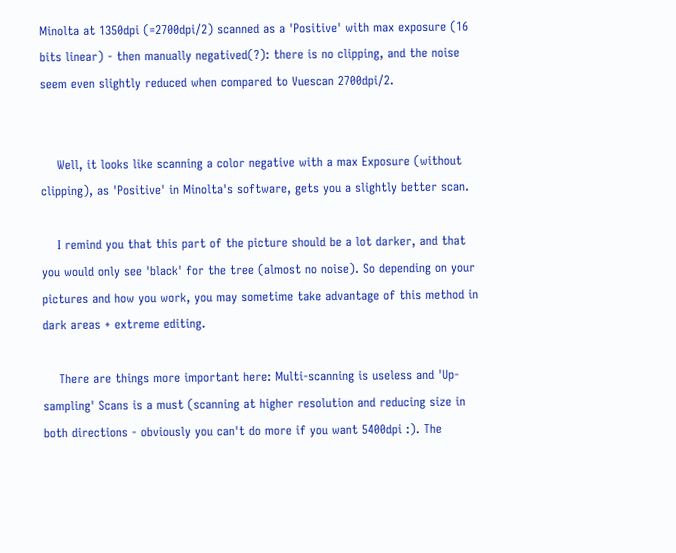Minolta at 1350dpi (=2700dpi/2) scanned as a 'Positive' with max exposure (16 bits linear) - then manually negatived(?): there is no clipping, and the noise seem even slightly reduced when compared to Vuescan 2700dpi/2.


    Well, it looks like scanning a color negative with a max Exposure (without clipping), as 'Positive' in Minolta's software, gets you a slightly better scan.

    I remind you that this part of the picture should be a lot darker, and that you would only see 'black' for the tree (almost no noise). So depending on your pictures and how you work, you may sometime take advantage of this method in dark areas + extreme editing.

    There are things more important here: Multi-scanning is useless and 'Up-sampling' Scans is a must (scanning at higher resolution and reducing size in both directions - obviously you can't do more if you want 5400dpi :). The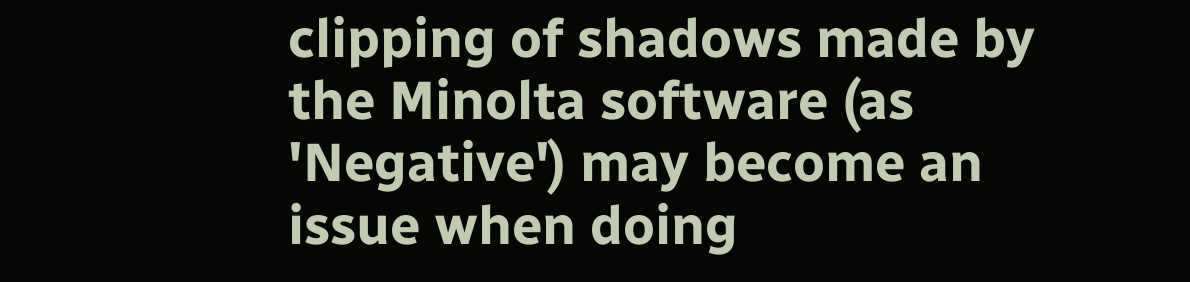clipping of shadows made by the Minolta software (as 'Negative') may become an issue when doing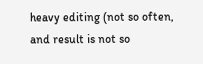heavy editing (not so often, and result is not so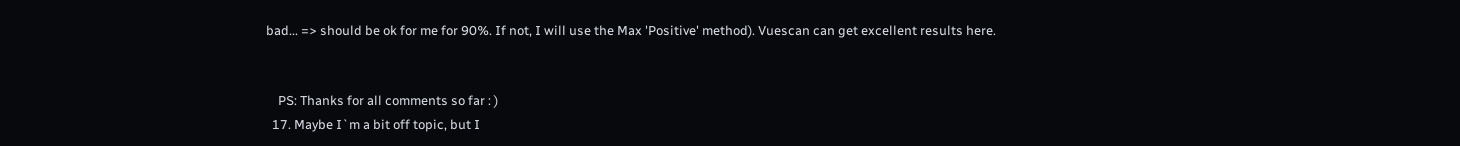bad... => should be ok for me for 90%. If not, I will use the Max 'Positive' method). Vuescan can get excellent results here.


    PS: Thanks for all comments so far : )
  17. Maybe I`m a bit off topic, but I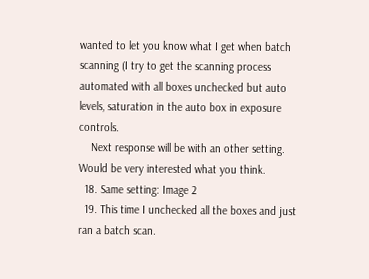wanted to let you know what I get when batch scanning (I try to get the scanning process automated with all boxes unchecked but auto levels, saturation in the auto box in exposure controls.
    Next response will be with an other setting. Would be very interested what you think.
  18. Same setting: Image 2
  19. This time I unchecked all the boxes and just ran a batch scan.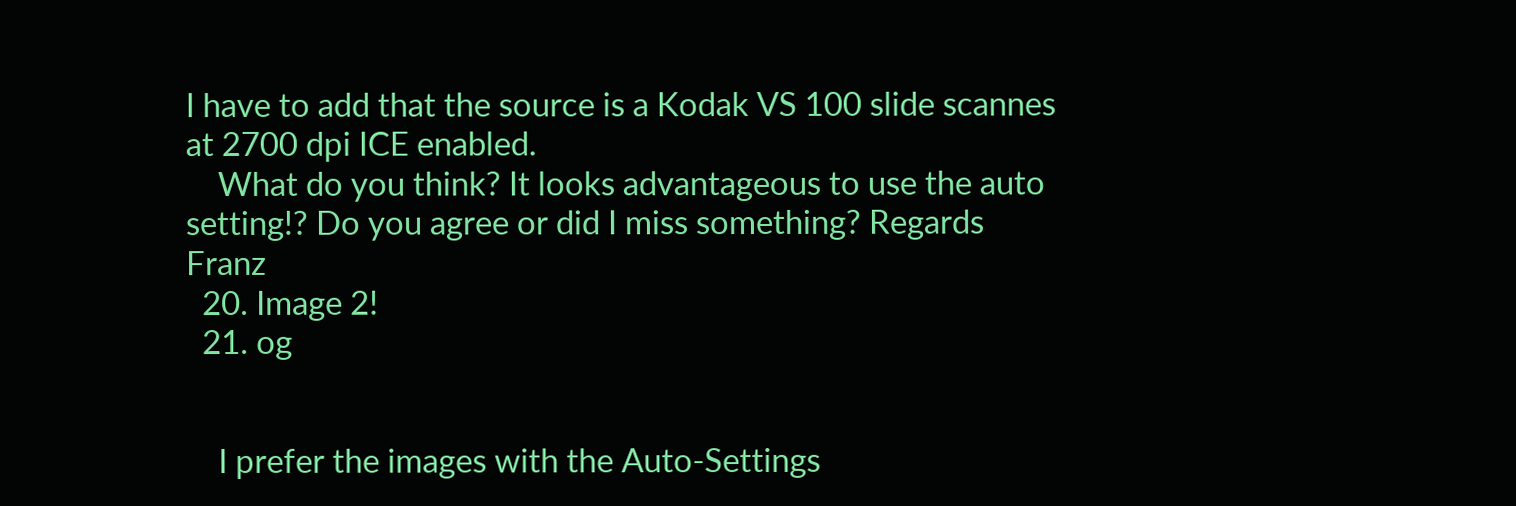I have to add that the source is a Kodak VS 100 slide scannes at 2700 dpi ICE enabled.
    What do you think? It looks advantageous to use the auto setting!? Do you agree or did I miss something? Regards Franz
  20. Image 2!
  21. og


    I prefer the images with the Auto-Settings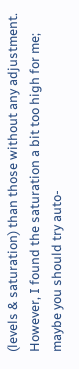(levels & saturation) than those without any adjustment. However, I found the saturation a bit too high for me; maybe you should try auto-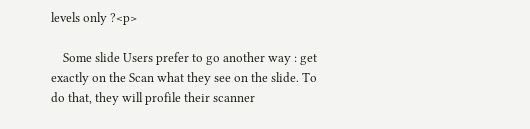levels only ?<p>

    Some slide Users prefer to go another way : get exactly on the Scan what they see on the slide. To do that, they will profile their scanner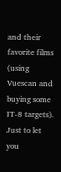and their favorite films (using Vuescan and buying some IT-8 targets). Just to let you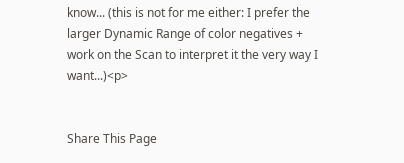know... (this is not for me either: I prefer the larger Dynamic Range of color negatives + work on the Scan to interpret it the very way I want...)<p>


Share This Page